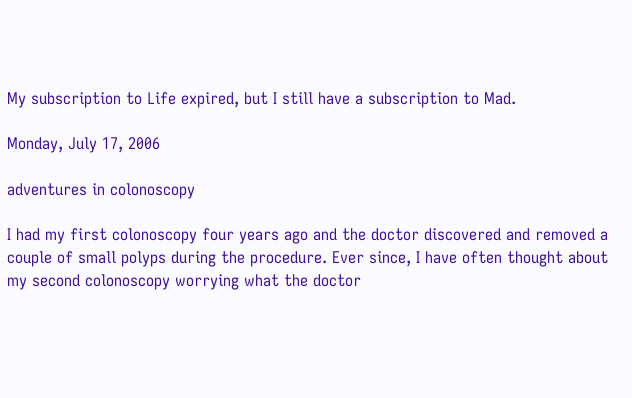My subscription to Life expired, but I still have a subscription to Mad.

Monday, July 17, 2006

adventures in colonoscopy

I had my first colonoscopy four years ago and the doctor discovered and removed a couple of small polyps during the procedure. Ever since, I have often thought about my second colonoscopy worrying what the doctor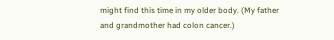might find this time in my older body. (My father and grandmother had colon cancer.)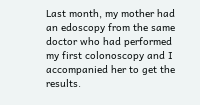Last month, my mother had an edoscopy from the same doctor who had performed my first colonoscopy and I accompanied her to get the results.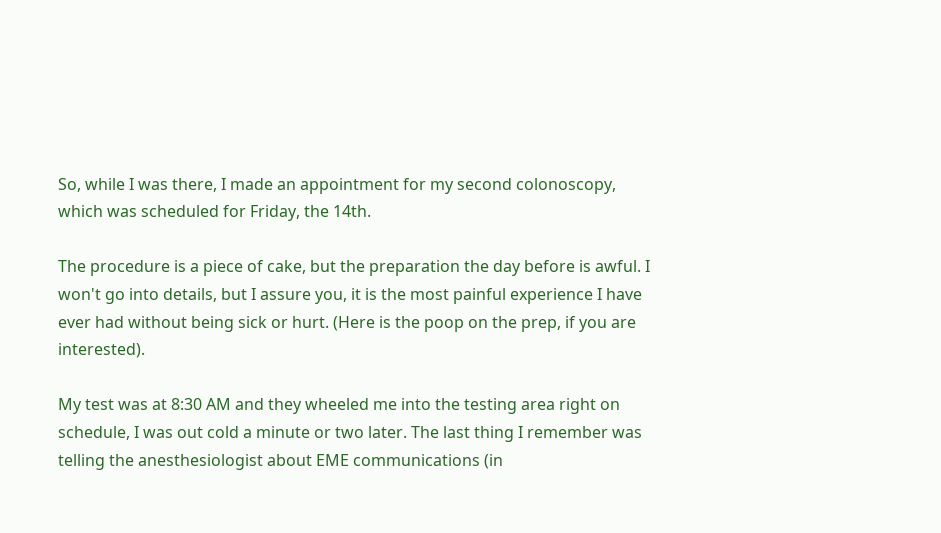So, while I was there, I made an appointment for my second colonoscopy, which was scheduled for Friday, the 14th.

The procedure is a piece of cake, but the preparation the day before is awful. I won't go into details, but I assure you, it is the most painful experience I have ever had without being sick or hurt. (Here is the poop on the prep, if you are interested).

My test was at 8:30 AM and they wheeled me into the testing area right on schedule, I was out cold a minute or two later. The last thing I remember was telling the anesthesiologist about EME communications (in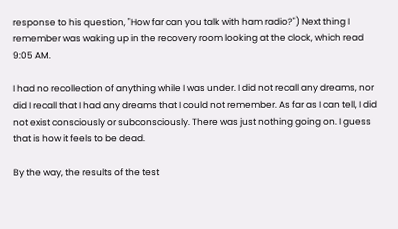response to his question, "How far can you talk with ham radio?") Next thing I remember was waking up in the recovery room looking at the clock, which read 9:05 AM.

I had no recollection of anything while I was under. I did not recall any dreams, nor did I recall that I had any dreams that I could not remember. As far as I can tell, I did not exist consciously or subconsciously. There was just nothing going on. I guess that is how it feels to be dead.

By the way, the results of the test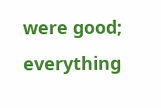were good; everything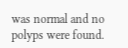was normal and no polyps were found.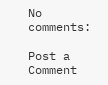No comments:

Post a Comment